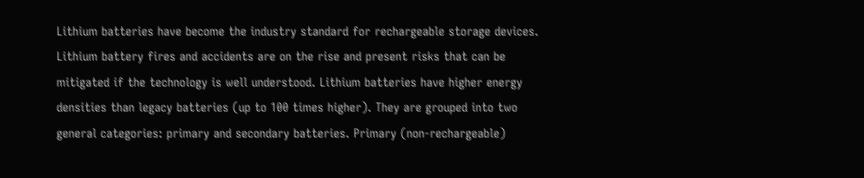Lithium batteries have become the industry standard for rechargeable storage devices. Lithium battery fires and accidents are on the rise and present risks that can be mitigated if the technology is well understood. Lithium batteries have higher energy densities than legacy batteries (up to 100 times higher). They are grouped into two general categories: primary and secondary batteries. Primary (non-rechargeable)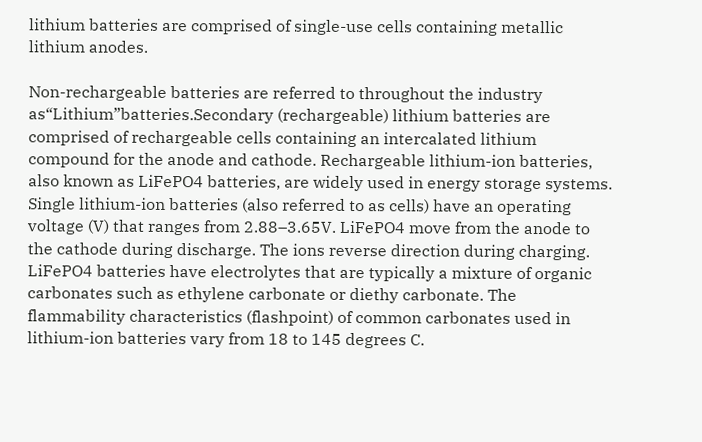lithium batteries are comprised of single-use cells containing metallic lithium anodes.

Non-rechargeable batteries are referred to throughout the industry as“Lithium”batteries.Secondary (rechargeable) lithium batteries are comprised of rechargeable cells containing an intercalated lithium compound for the anode and cathode. Rechargeable lithium-ion batteries, also known as LiFePO4 batteries, are widely used in energy storage systems. Single lithium-ion batteries (also referred to as cells) have an operating voltage (V) that ranges from 2.88–3.65V. LiFePO4 move from the anode to the cathode during discharge. The ions reverse direction during charging. LiFePO4 batteries have electrolytes that are typically a mixture of organic carbonates such as ethylene carbonate or diethy carbonate. The flammability characteristics (flashpoint) of common carbonates used in lithium-ion batteries vary from 18 to 145 degrees C.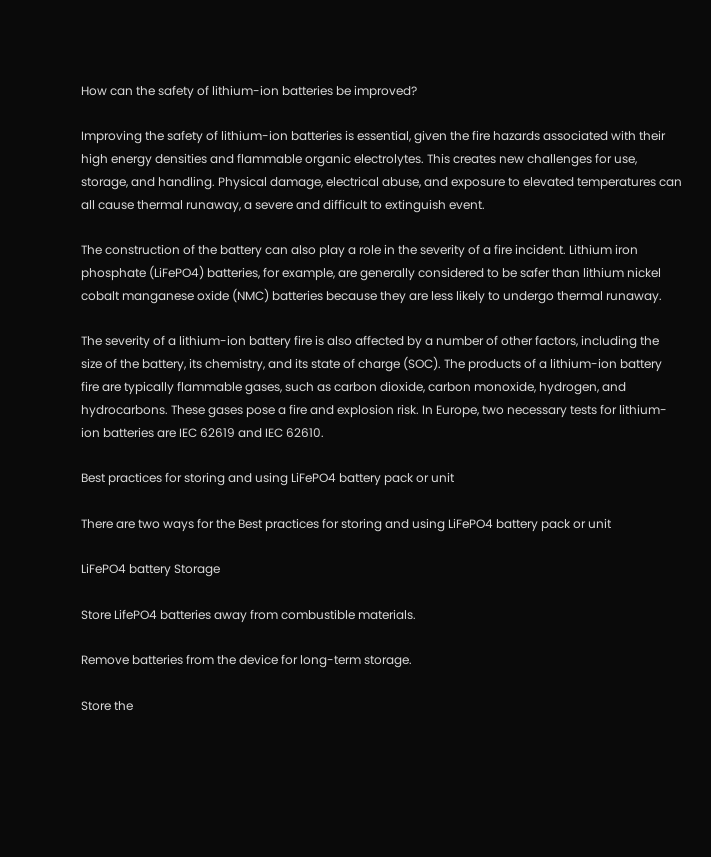How can the safety of lithium-ion batteries be improved?

Improving the safety of lithium-ion batteries is essential, given the fire hazards associated with their high energy densities and flammable organic electrolytes. This creates new challenges for use, storage, and handling. Physical damage, electrical abuse, and exposure to elevated temperatures can all cause thermal runaway, a severe and difficult to extinguish event.

The construction of the battery can also play a role in the severity of a fire incident. Lithium iron phosphate (LiFePO4) batteries, for example, are generally considered to be safer than lithium nickel cobalt manganese oxide (NMC) batteries because they are less likely to undergo thermal runaway.

The severity of a lithium-ion battery fire is also affected by a number of other factors, including the size of the battery, its chemistry, and its state of charge (SOC). The products of a lithium-ion battery fire are typically flammable gases, such as carbon dioxide, carbon monoxide, hydrogen, and hydrocarbons. These gases pose a fire and explosion risk. In Europe, two necessary tests for lithium-ion batteries are IEC 62619 and IEC 62610.

Best practices for storing and using LiFePO4 battery pack or unit

There are two ways for the Best practices for storing and using LiFePO4 battery pack or unit

LiFePO4 battery Storage

Store LifePO4 batteries away from combustible materials.

Remove batteries from the device for long-term storage.

Store the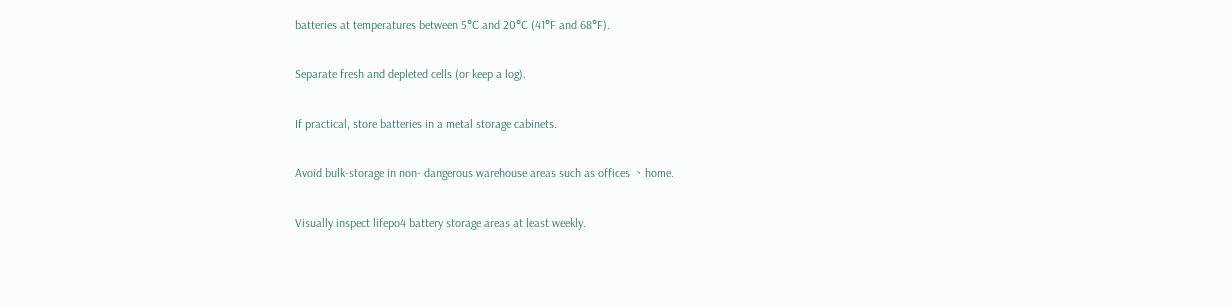batteries at temperatures between 5°C and 20°C (41°F and 68°F).

Separate fresh and depleted cells (or keep a log).

If practical, store batteries in a metal storage cabinets.

Avoid bulk-storage in non- dangerous warehouse areas such as offices 、home.

Visually inspect lifepo4 battery storage areas at least weekly.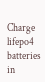Charge lifepo4 batteries in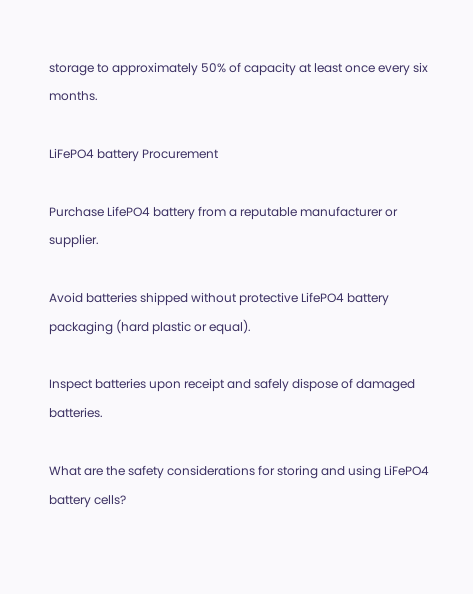storage to approximately 50% of capacity at least once every six months.

LiFePO4 battery Procurement

Purchase LifePO4 battery from a reputable manufacturer or supplier.

Avoid batteries shipped without protective LifePO4 battery packaging (hard plastic or equal).

Inspect batteries upon receipt and safely dispose of damaged batteries.

What are the safety considerations for storing and using LiFePO4 battery cells?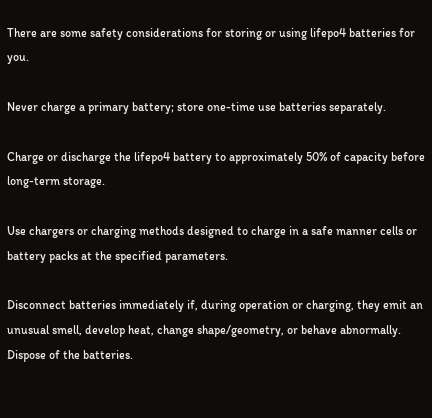There are some safety considerations for storing or using lifepo4 batteries for you.

Never charge a primary battery; store one-time use batteries separately.

Charge or discharge the lifepo4 battery to approximately 50% of capacity before long-term storage.

Use chargers or charging methods designed to charge in a safe manner cells or battery packs at the specified parameters.

Disconnect batteries immediately if, during operation or charging, they emit an unusual smell, develop heat, change shape/geometry, or behave abnormally. Dispose of the batteries.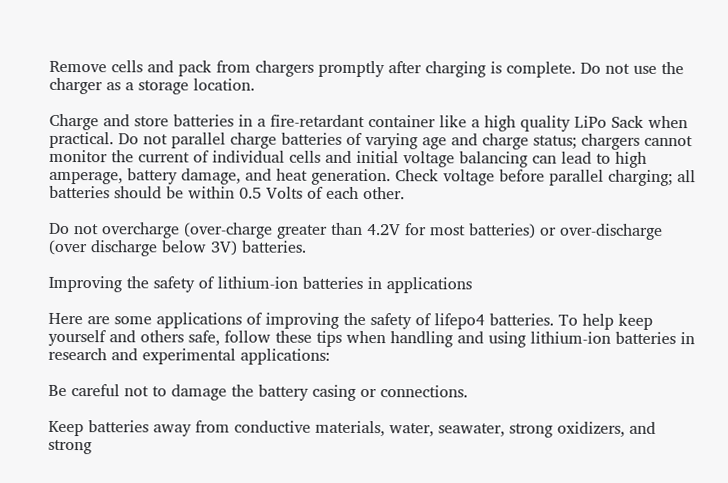Remove cells and pack from chargers promptly after charging is complete. Do not use the charger as a storage location.

Charge and store batteries in a fire-retardant container like a high quality LiPo Sack when practical. Do not parallel charge batteries of varying age and charge status; chargers cannot monitor the current of individual cells and initial voltage balancing can lead to high amperage, battery damage, and heat generation. Check voltage before parallel charging; all batteries should be within 0.5 Volts of each other.

Do not overcharge (over-charge greater than 4.2V for most batteries) or over-discharge (over discharge below 3V) batteries.

Improving the safety of lithium-ion batteries in applications

Here are some applications of improving the safety of lifepo4 batteries. To help keep yourself and others safe, follow these tips when handling and using lithium-ion batteries in research and experimental applications:

Be careful not to damage the battery casing or connections.

Keep batteries away from conductive materials, water, seawater, strong oxidizers, and strong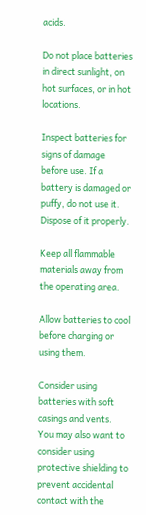acids.

Do not place batteries in direct sunlight, on hot surfaces, or in hot locations.

Inspect batteries for signs of damage before use. If a battery is damaged or puffy, do not use it. Dispose of it properly.

Keep all flammable materials away from the operating area.

Allow batteries to cool before charging or using them.

Consider using batteries with soft casings and vents. You may also want to consider using protective shielding to prevent accidental contact with the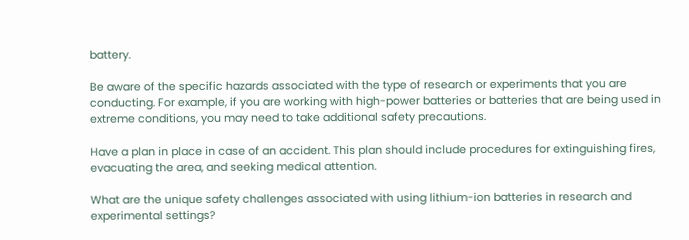battery.

Be aware of the specific hazards associated with the type of research or experiments that you are conducting. For example, if you are working with high-power batteries or batteries that are being used in extreme conditions, you may need to take additional safety precautions.

Have a plan in place in case of an accident. This plan should include procedures for extinguishing fires, evacuating the area, and seeking medical attention.

What are the unique safety challenges associated with using lithium-ion batteries in research and experimental settings?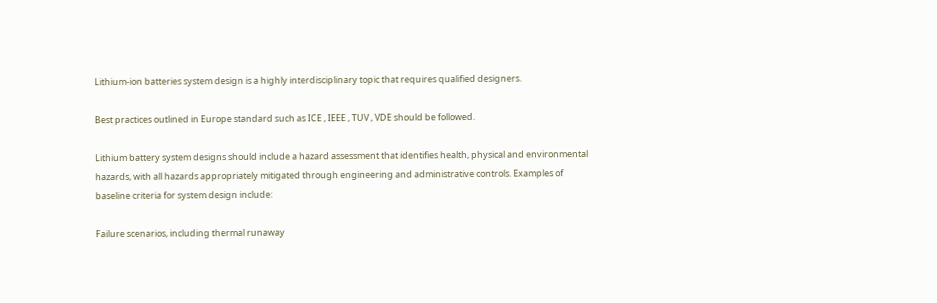Lithium-ion batteries system design is a highly interdisciplinary topic that requires qualified designers.

Best practices outlined in Europe standard such as ICE , IEEE , TUV , VDE should be followed.

Lithium battery system designs should include a hazard assessment that identifies health, physical and environmental hazards, with all hazards appropriately mitigated through engineering and administrative controls. Examples of baseline criteria for system design include:

Failure scenarios, including thermal runaway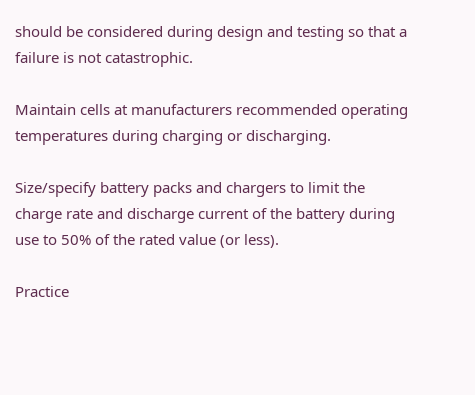should be considered during design and testing so that a failure is not catastrophic.

Maintain cells at manufacturers recommended operating temperatures during charging or discharging.

Size/specify battery packs and chargers to limit the charge rate and discharge current of the battery during use to 50% of the rated value (or less).

Practice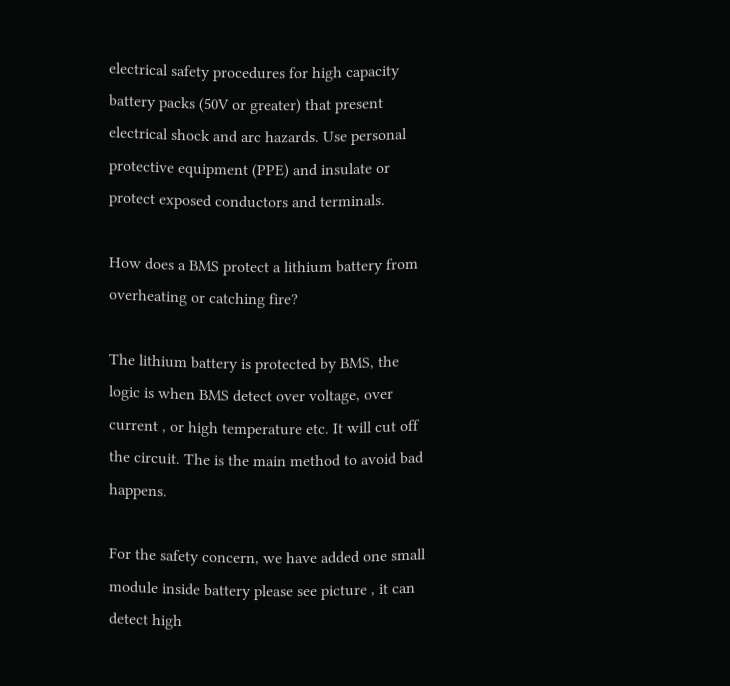electrical safety procedures for high capacity battery packs (50V or greater) that present electrical shock and arc hazards. Use personal protective equipment (PPE) and insulate or protect exposed conductors and terminals.

How does a BMS protect a lithium battery from overheating or catching fire?

The lithium battery is protected by BMS, the logic is when BMS detect over voltage, over current , or high temperature etc. It will cut off the circuit. The is the main method to avoid bad happens.

For the safety concern, we have added one small module inside battery please see picture , it can detect high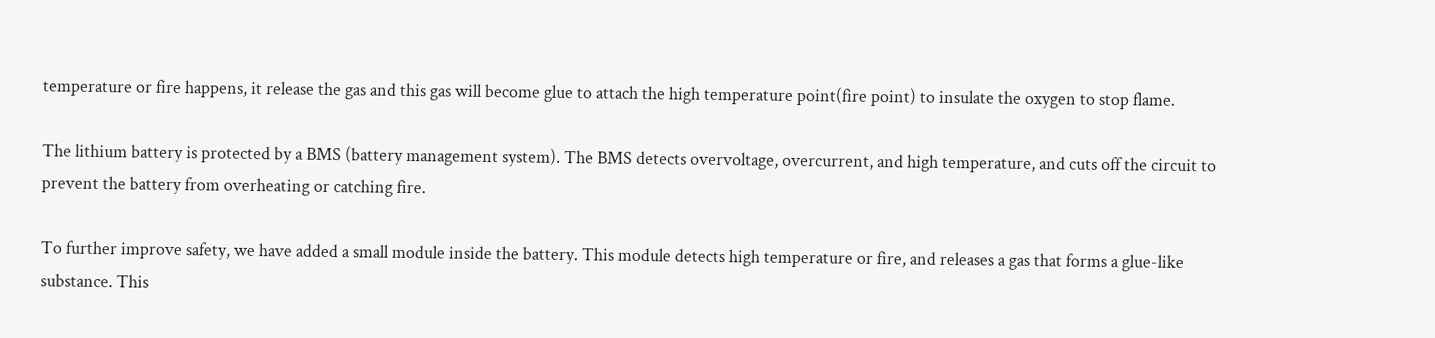temperature or fire happens, it release the gas and this gas will become glue to attach the high temperature point(fire point) to insulate the oxygen to stop flame.

The lithium battery is protected by a BMS (battery management system). The BMS detects overvoltage, overcurrent, and high temperature, and cuts off the circuit to prevent the battery from overheating or catching fire.

To further improve safety, we have added a small module inside the battery. This module detects high temperature or fire, and releases a gas that forms a glue-like substance. This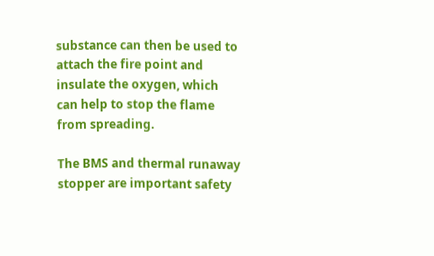substance can then be used to attach the fire point and insulate the oxygen, which can help to stop the flame from spreading.

The BMS and thermal runaway stopper are important safety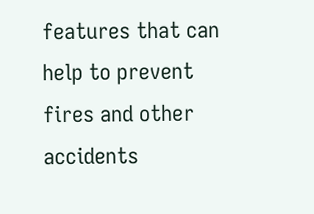features that can help to prevent fires and other accidents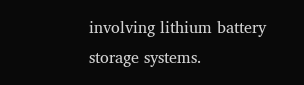involving lithium battery storage systems.